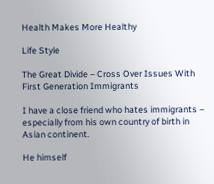Health Makes More Healthy

Life Style

The Great Divide – Cross Over Issues With First Generation Immigrants

I have a close friend who hates immigrants – especially from his own country of birth in Asian continent.

He himself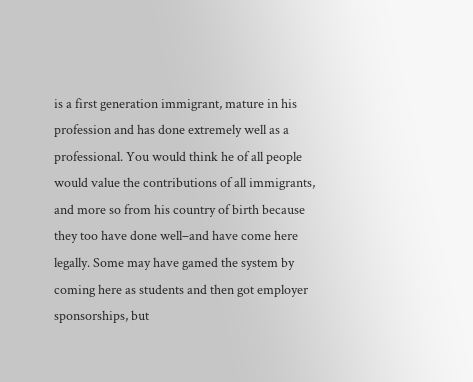is a first generation immigrant, mature in his profession and has done extremely well as a professional. You would think he of all people would value the contributions of all immigrants, and more so from his country of birth because they too have done well–and have come here legally. Some may have gamed the system by coming here as students and then got employer sponsorships, but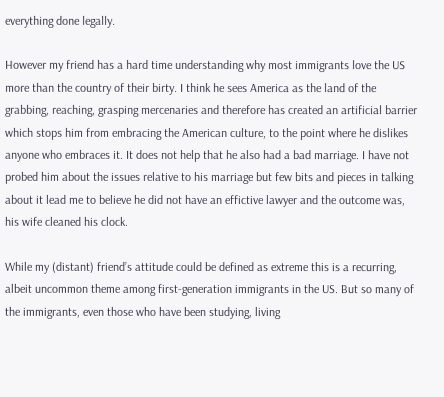everything done legally.

However my friend has a hard time understanding why most immigrants love the US more than the country of their birty. I think he sees America as the land of the grabbing, reaching, grasping mercenaries and therefore has created an artificial barrier which stops him from embracing the American culture, to the point where he dislikes anyone who embraces it. It does not help that he also had a bad marriage. I have not probed him about the issues relative to his marriage but few bits and pieces in talking about it lead me to believe he did not have an effictive lawyer and the outcome was, his wife cleaned his clock.

While my (distant) friend’s attitude could be defined as extreme this is a recurring, albeit uncommon theme among first-generation immigrants in the US. But so many of the immigrants, even those who have been studying, living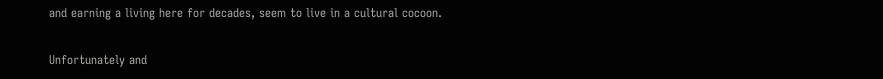and earning a living here for decades, seem to live in a cultural cocoon.

Unfortunately and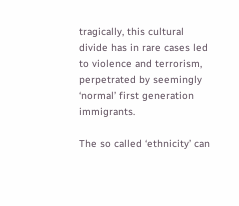tragically, this cultural divide has in rare cases led to violence and terrorism, perpetrated by seemingly ‘normal’ first generation immigrants.

The so called ‘ethnicity’ can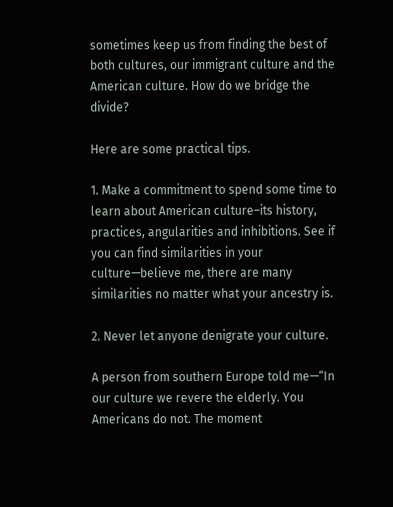sometimes keep us from finding the best of both cultures, our immigrant culture and the American culture. How do we bridge the divide?

Here are some practical tips.

1. Make a commitment to spend some time to learn about American culture–its history, practices, angularities and inhibitions. See if you can find similarities in your culture—believe me, there are many similarities no matter what your ancestry is.

2. Never let anyone denigrate your culture.

A person from southern Europe told me—“In our culture we revere the elderly. You Americans do not. The moment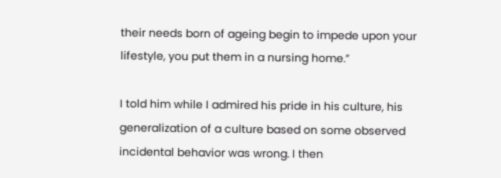their needs born of ageing begin to impede upon your lifestyle, you put them in a nursing home.”

I told him while I admired his pride in his culture, his generalization of a culture based on some observed incidental behavior was wrong. I then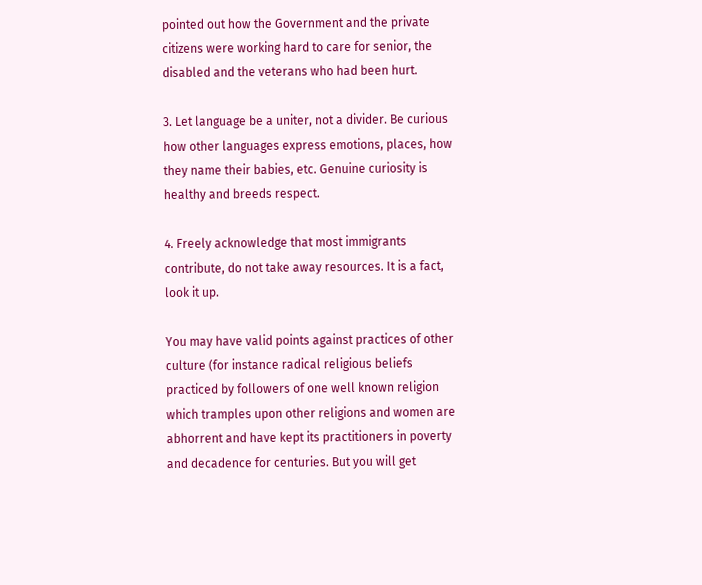pointed out how the Government and the private citizens were working hard to care for senior, the disabled and the veterans who had been hurt.

3. Let language be a uniter, not a divider. Be curious how other languages express emotions, places, how they name their babies, etc. Genuine curiosity is healthy and breeds respect.

4. Freely acknowledge that most immigrants contribute, do not take away resources. It is a fact, look it up.

You may have valid points against practices of other culture (for instance radical religious beliefs practiced by followers of one well known religion which tramples upon other religions and women are abhorrent and have kept its practitioners in poverty and decadence for centuries. But you will get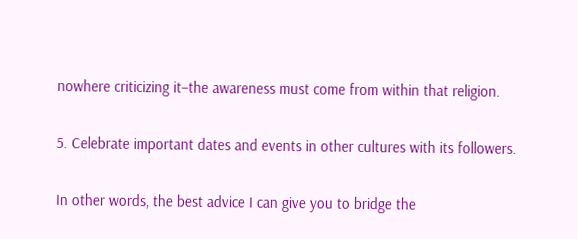nowhere criticizing it–the awareness must come from within that religion.

5. Celebrate important dates and events in other cultures with its followers.

In other words, the best advice I can give you to bridge the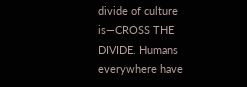divide of culture is—CROSS THE DIVIDE. Humans everywhere have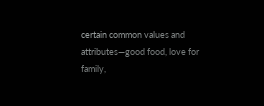certain common values and attributes—good food, love for family,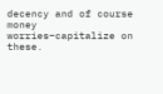decency and of course money worries–capitalize on these.